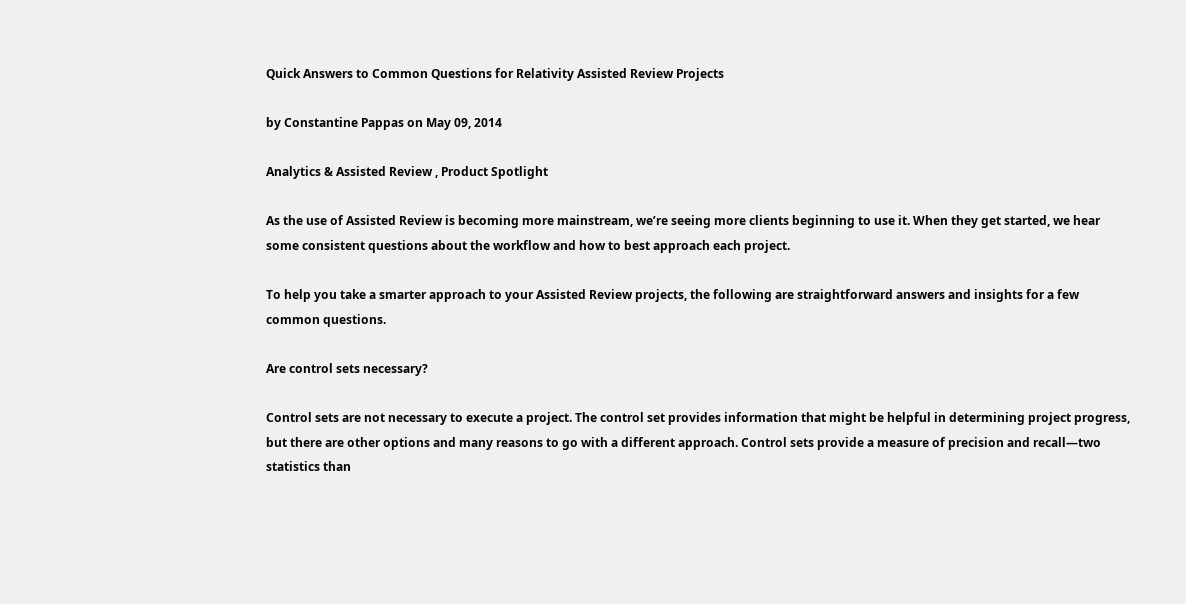Quick Answers to Common Questions for Relativity Assisted Review Projects

by Constantine Pappas on May 09, 2014

Analytics & Assisted Review , Product Spotlight

As the use of Assisted Review is becoming more mainstream, we’re seeing more clients beginning to use it. When they get started, we hear some consistent questions about the workflow and how to best approach each project.

To help you take a smarter approach to your Assisted Review projects, the following are straightforward answers and insights for a few common questions.

Are control sets necessary?

Control sets are not necessary to execute a project. The control set provides information that might be helpful in determining project progress, but there are other options and many reasons to go with a different approach. Control sets provide a measure of precision and recall—two statistics than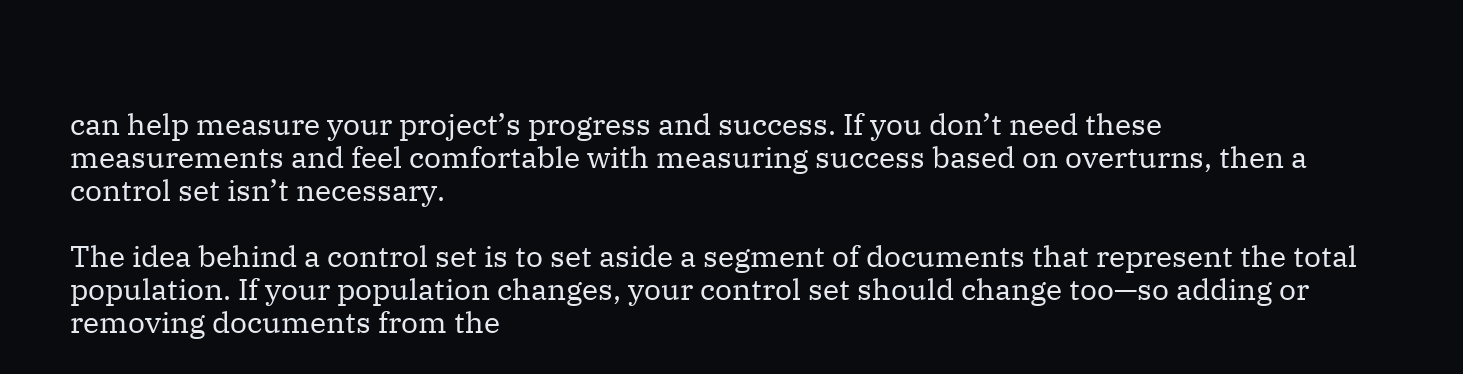can help measure your project’s progress and success. If you don’t need these measurements and feel comfortable with measuring success based on overturns, then a control set isn’t necessary.

The idea behind a control set is to set aside a segment of documents that represent the total population. If your population changes, your control set should change too—so adding or removing documents from the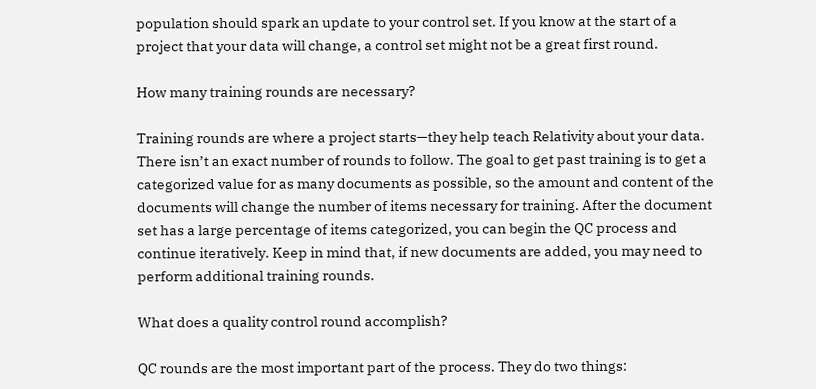population should spark an update to your control set. If you know at the start of a project that your data will change, a control set might not be a great first round.

How many training rounds are necessary?

Training rounds are where a project starts—they help teach Relativity about your data. There isn’t an exact number of rounds to follow. The goal to get past training is to get a categorized value for as many documents as possible, so the amount and content of the documents will change the number of items necessary for training. After the document set has a large percentage of items categorized, you can begin the QC process and continue iteratively. Keep in mind that, if new documents are added, you may need to perform additional training rounds.

What does a quality control round accomplish?

QC rounds are the most important part of the process. They do two things: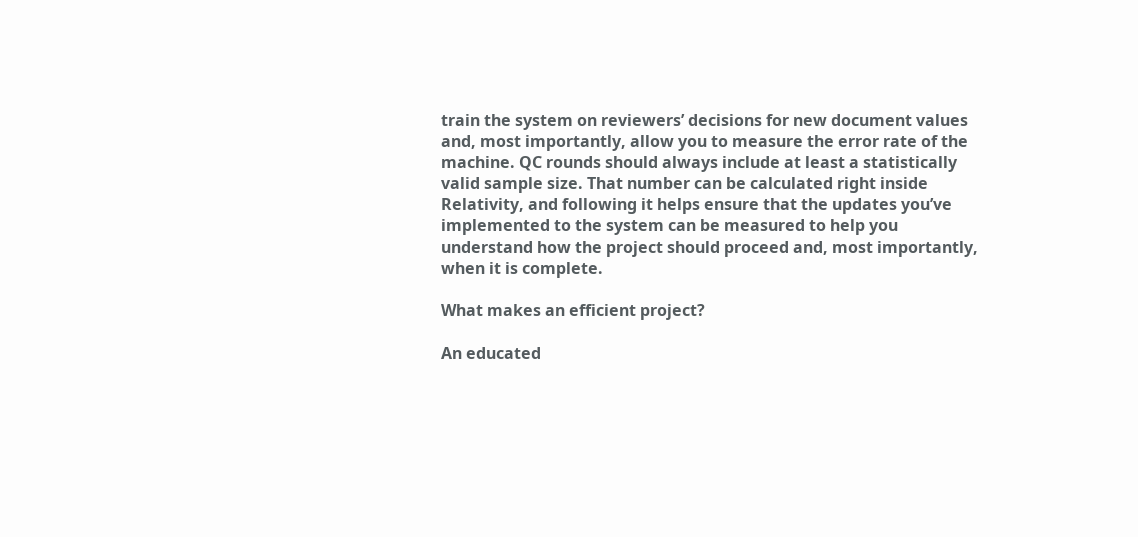train the system on reviewers’ decisions for new document values and, most importantly, allow you to measure the error rate of the machine. QC rounds should always include at least a statistically valid sample size. That number can be calculated right inside Relativity, and following it helps ensure that the updates you’ve implemented to the system can be measured to help you understand how the project should proceed and, most importantly, when it is complete.

What makes an efficient project?

An educated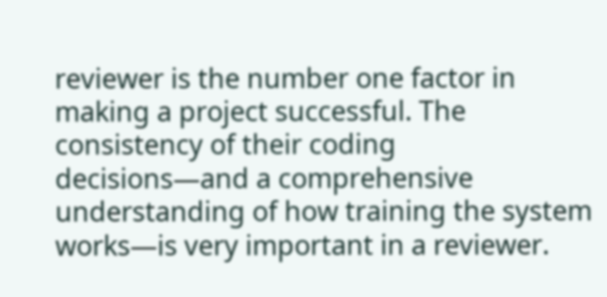reviewer is the number one factor in making a project successful. The consistency of their coding decisions—and a comprehensive understanding of how training the system works—is very important in a reviewer.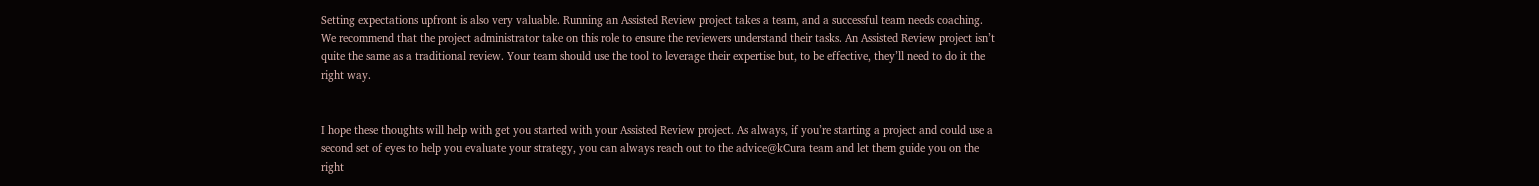Setting expectations upfront is also very valuable. Running an Assisted Review project takes a team, and a successful team needs coaching. We recommend that the project administrator take on this role to ensure the reviewers understand their tasks. An Assisted Review project isn’t quite the same as a traditional review. Your team should use the tool to leverage their expertise but, to be effective, they’ll need to do it the right way.


I hope these thoughts will help with get you started with your Assisted Review project. As always, if you’re starting a project and could use a second set of eyes to help you evaluate your strategy, you can always reach out to the advice@kCura team and let them guide you on the right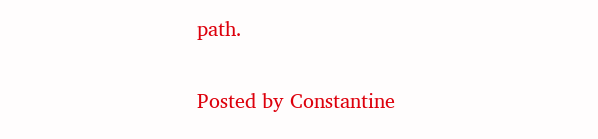path.

Posted by Constantine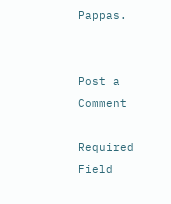Pappas.


Post a Comment

Required Field